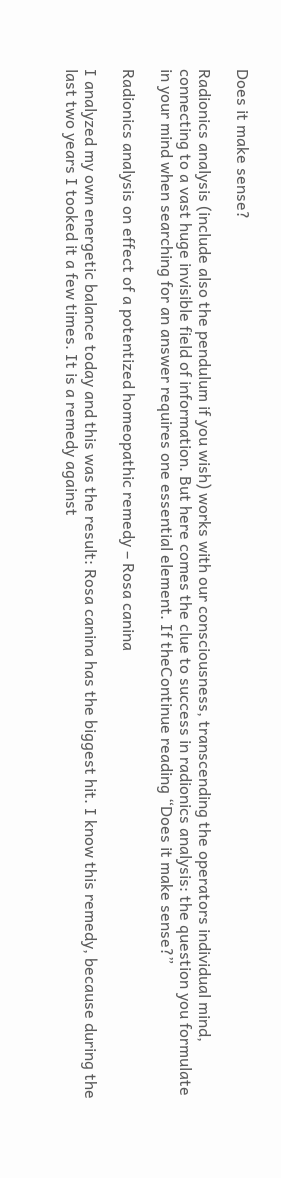Does it make sense?

Radionics analysis (include also the pendulum if you wish) works with our consciousness, transcending the operators individual mind, connecting to a vast huge invisible field of information. But here comes the clue to success in radionics analysis: the question you formulate in your mind when searching for an answer requires one essential element. If theContinue reading “Does it make sense?”

Radionics analysis on effect of a potentized homeopathic remedy – Rosa canina

I analyzed my own energetic balance today and this was the result: Rosa canina has the biggest hit. I know this remedy, because during the last two years I tooked it a few times. It is a remedy against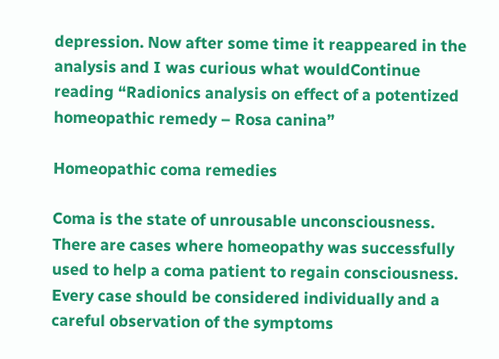depression. Now after some time it reappeared in the analysis and I was curious what wouldContinue reading “Radionics analysis on effect of a potentized homeopathic remedy – Rosa canina”

Homeopathic coma remedies

Coma is the state of unrousable unconsciousness. There are cases where homeopathy was successfully used to help a coma patient to regain consciousness. Every case should be considered individually and a careful observation of the symptoms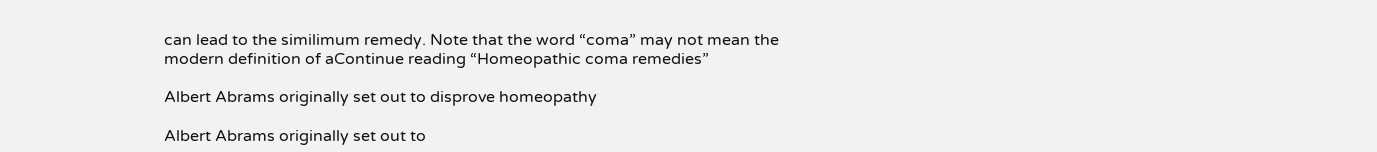can lead to the similimum remedy. Note that the word “coma” may not mean the modern definition of aContinue reading “Homeopathic coma remedies”

Albert Abrams originally set out to disprove homeopathy

Albert Abrams originally set out to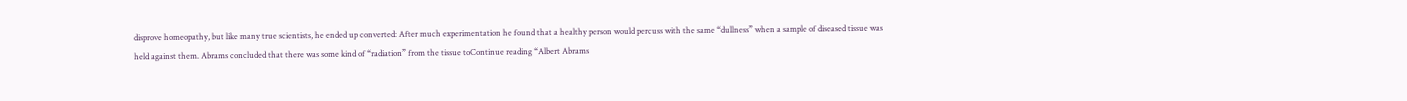disprove homeopathy, but like many true scientists, he ended up converted: After much experimentation he found that a healthy person would percuss with the same “dullness” when a sample of diseased tissue was held against them. Abrams concluded that there was some kind of “radiation” from the tissue toContinue reading “Albert Abrams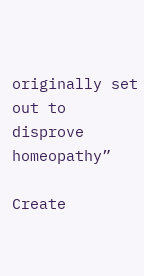originally set out to disprove homeopathy”

Create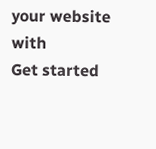your website with
Get started